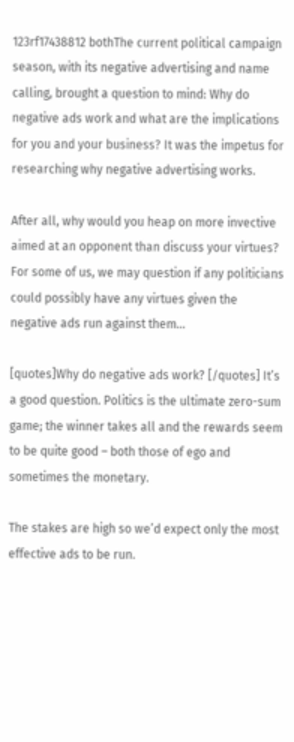123rf17438812 bothThe current political campaign season, with its negative advertising and name calling, brought a question to mind: Why do negative ads work and what are the implications for you and your business? It was the impetus for researching why negative advertising works.

After all, why would you heap on more invective aimed at an opponent than discuss your virtues? For some of us, we may question if any politicians could possibly have any virtues given the negative ads run against them…

[quotes]Why do negative ads work? [/quotes] It’s a good question. Politics is the ultimate zero-sum game; the winner takes all and the rewards seem to be quite good – both those of ego and sometimes the monetary.

The stakes are high so we’d expect only the most effective ads to be run.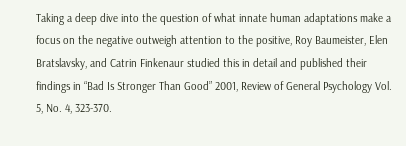Taking a deep dive into the question of what innate human adaptations make a focus on the negative outweigh attention to the positive, Roy Baumeister, Elen Bratslavsky, and Catrin Finkenaur studied this in detail and published their findings in “Bad Is Stronger Than Good” 2001, Review of General Psychology Vol. 5, No. 4, 323-370.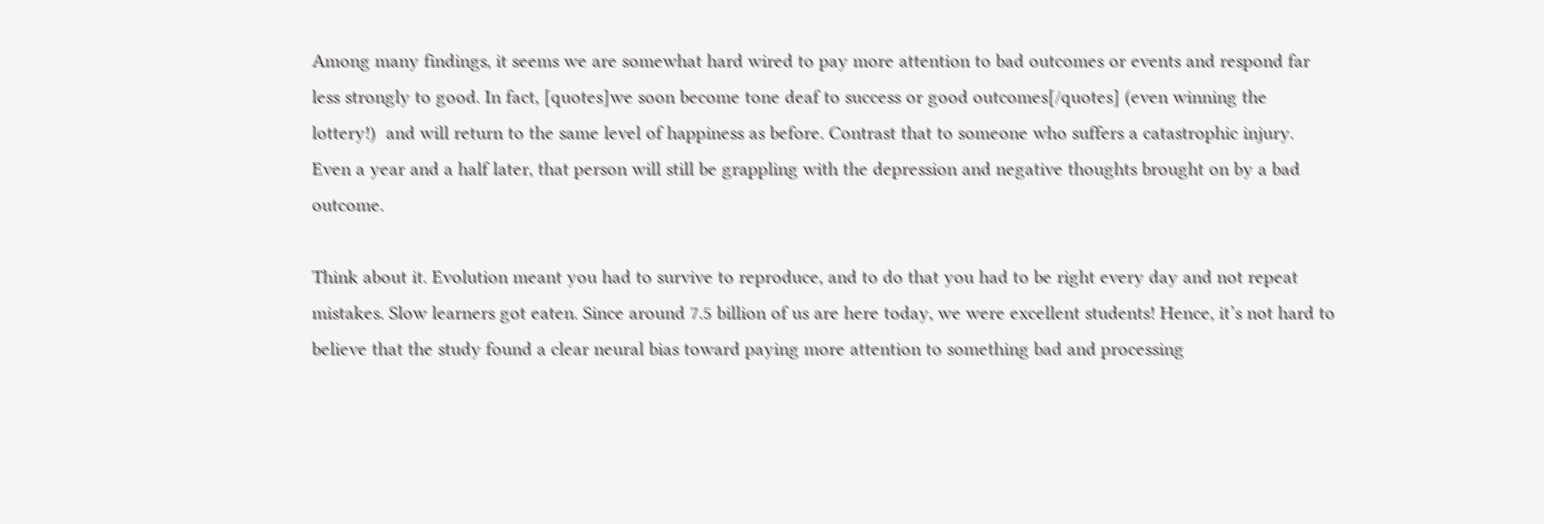Among many findings, it seems we are somewhat hard wired to pay more attention to bad outcomes or events and respond far less strongly to good. In fact, [quotes]we soon become tone deaf to success or good outcomes[/quotes] (even winning the lottery!)  and will return to the same level of happiness as before. Contrast that to someone who suffers a catastrophic injury. Even a year and a half later, that person will still be grappling with the depression and negative thoughts brought on by a bad outcome.

Think about it. Evolution meant you had to survive to reproduce, and to do that you had to be right every day and not repeat mistakes. Slow learners got eaten. Since around 7.5 billion of us are here today, we were excellent students! Hence, it’s not hard to believe that the study found a clear neural bias toward paying more attention to something bad and processing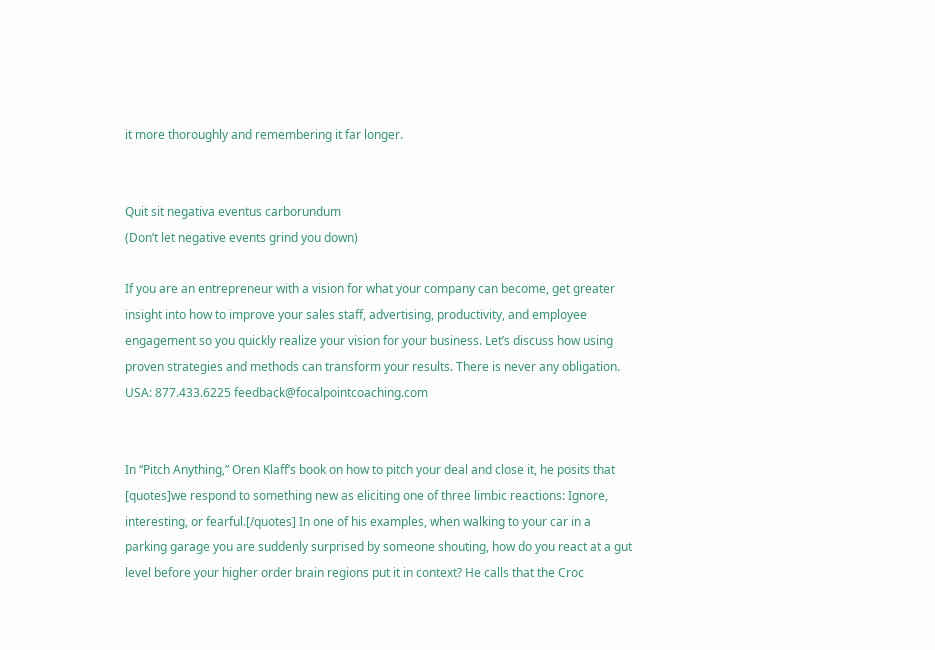it more thoroughly and remembering it far longer.


Quit sit negativa eventus carborundum
(Don’t let negative events grind you down)

If you are an entrepreneur with a vision for what your company can become, get greater insight into how to improve your sales staff, advertising, productivity, and employee engagement so you quickly realize your vision for your business. Let’s discuss how using proven strategies and methods can transform your results. There is never any obligation. USA: 877.433.6225 feedback@focalpointcoaching.com


In “Pitch Anything,” Oren Klaff’s book on how to pitch your deal and close it, he posits that [quotes]we respond to something new as eliciting one of three limbic reactions: Ignore, interesting, or fearful.[/quotes] In one of his examples, when walking to your car in a parking garage you are suddenly surprised by someone shouting, how do you react at a gut level before your higher order brain regions put it in context? He calls that the Croc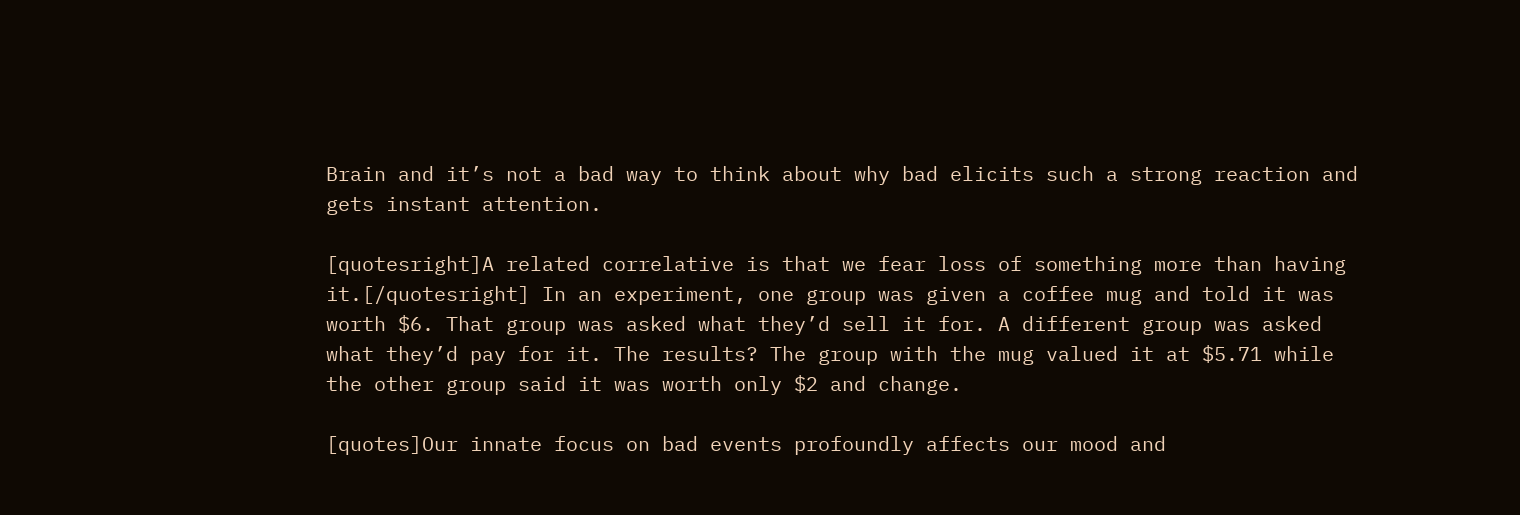Brain and it’s not a bad way to think about why bad elicits such a strong reaction and gets instant attention.

[quotesright]A related correlative is that we fear loss of something more than having it.[/quotesright] In an experiment, one group was given a coffee mug and told it was worth $6. That group was asked what they’d sell it for. A different group was asked what they’d pay for it. The results? The group with the mug valued it at $5.71 while the other group said it was worth only $2 and change.

[quotes]Our innate focus on bad events profoundly affects our mood and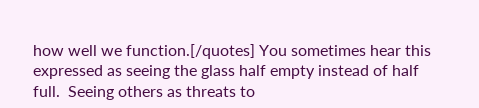how well we function.[/quotes] You sometimes hear this expressed as seeing the glass half empty instead of half full.  Seeing others as threats to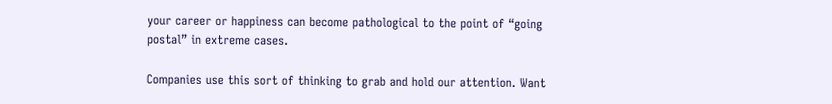your career or happiness can become pathological to the point of “going postal” in extreme cases.

Companies use this sort of thinking to grab and hold our attention. Want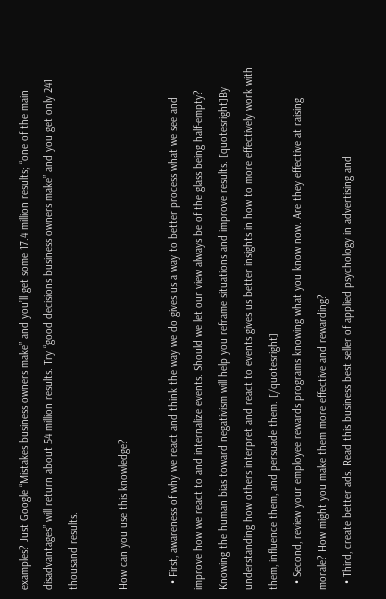examples? Just Google “Mistakes business owners make” and you’ll get some 17.4 million results; “one of the main disadvantages” will return about 54 million results. Try “good decisions business owners make” and you get only 241 thousand results.

How can you use this knowledge?

  • First, awareness of why we react and think the way we do gives us a way to better process what we see and improve how we react to and internalize events. Should we let our view always be of the glass being half-empty? Knowing the human bias toward negativism will help you reframe situations and improve results. [quotesright]By understanding how others interpret and react to events gives us better insights in how to more effectively work with them, influence them, and persuade them. [/quotesright]
  • Second, review your employee rewards programs knowing what you know now. Are they effective at raising morale? How might you make them more effective and rewarding?
  • Third, create better ads. Read this business best seller of applied psychology in advertising and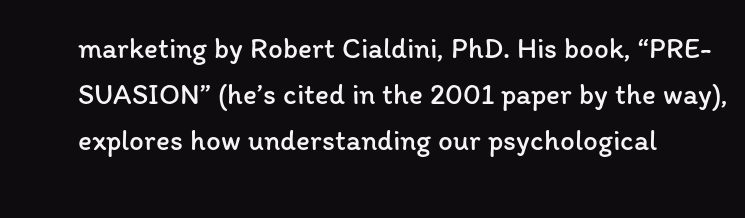marketing by Robert Cialdini, PhD. His book, “PRE-SUASION” (he’s cited in the 2001 paper by the way), explores how understanding our psychological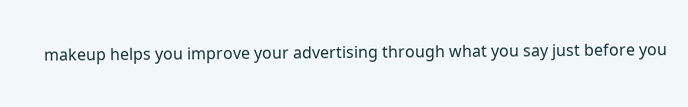makeup helps you improve your advertising through what you say just before you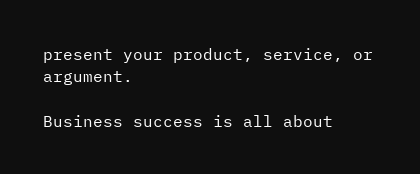present your product, service, or argument.

Business success is all about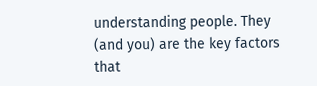understanding people. They (and you) are the key factors that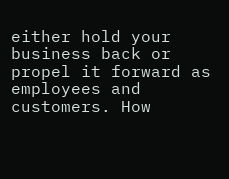either hold your business back or propel it forward as employees and customers. How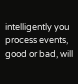intelligently you process events, good or bad, will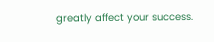greatly affect your success.